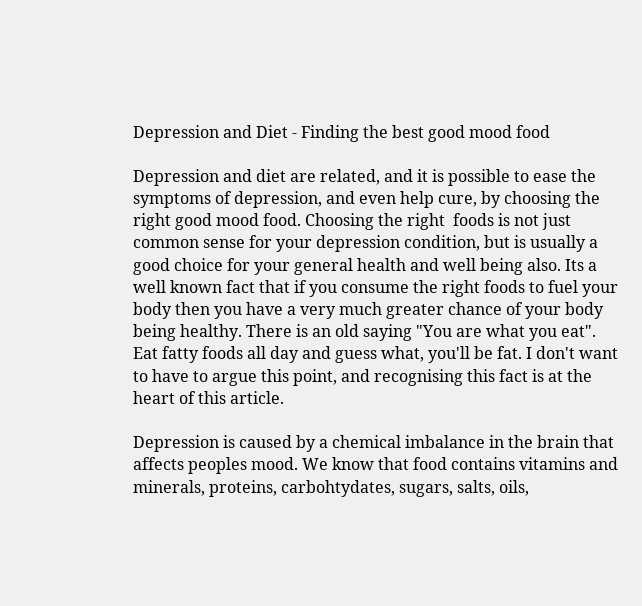Depression and Diet - Finding the best good mood food

Depression and diet are related, and it is possible to ease the symptoms of depression, and even help cure, by choosing the right good mood food. Choosing the right  foods is not just common sense for your depression condition, but is usually a good choice for your general health and well being also. Its a well known fact that if you consume the right foods to fuel your body then you have a very much greater chance of your body being healthy. There is an old saying "You are what you eat". Eat fatty foods all day and guess what, you'll be fat. I don't want to have to argue this point, and recognising this fact is at the heart of this article.

Depression is caused by a chemical imbalance in the brain that affects peoples mood. We know that food contains vitamins and minerals, proteins, carbohtydates, sugars, salts, oils,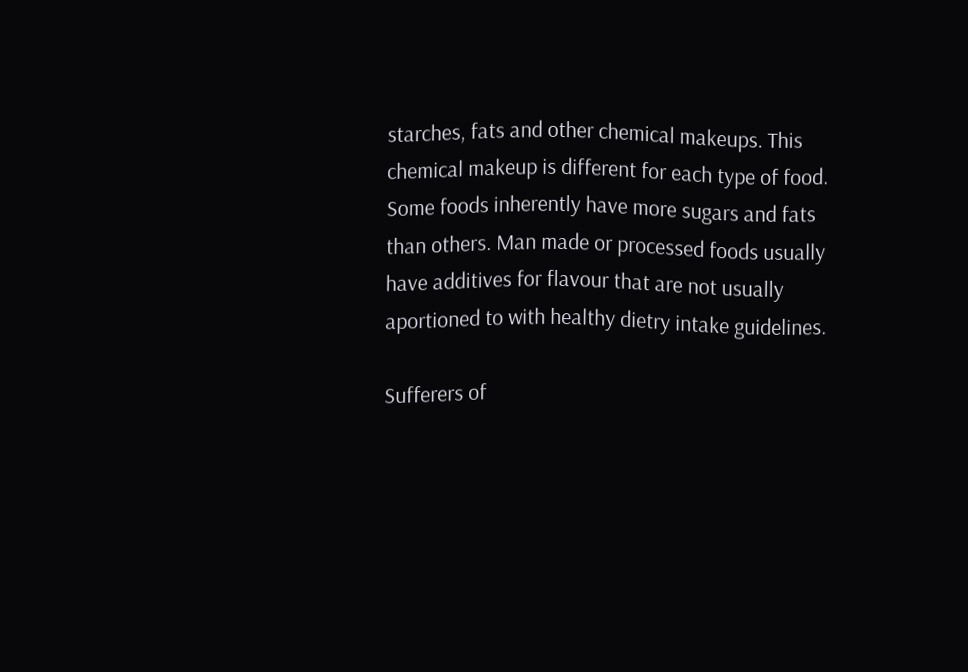starches, fats and other chemical makeups. This chemical makeup is different for each type of food. Some foods inherently have more sugars and fats than others. Man made or processed foods usually have additives for flavour that are not usually aportioned to with healthy dietry intake guidelines.

Sufferers of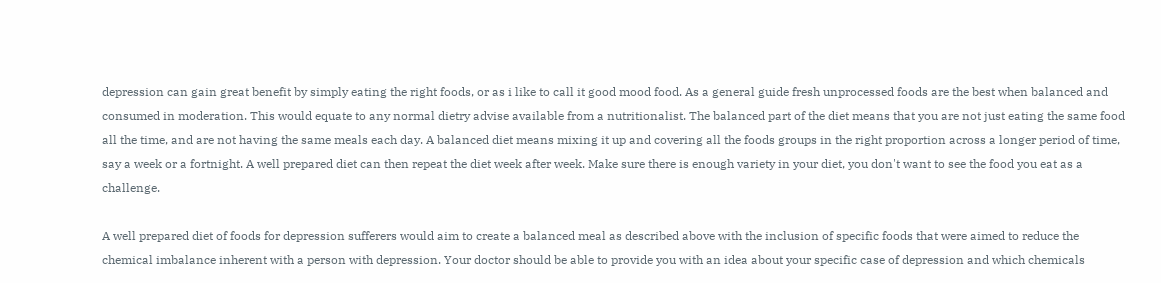depression can gain great benefit by simply eating the right foods, or as i like to call it good mood food. As a general guide fresh unprocessed foods are the best when balanced and consumed in moderation. This would equate to any normal dietry advise available from a nutritionalist. The balanced part of the diet means that you are not just eating the same food all the time, and are not having the same meals each day. A balanced diet means mixing it up and covering all the foods groups in the right proportion across a longer period of time, say a week or a fortnight. A well prepared diet can then repeat the diet week after week. Make sure there is enough variety in your diet, you don't want to see the food you eat as a challenge.

A well prepared diet of foods for depression sufferers would aim to create a balanced meal as described above with the inclusion of specific foods that were aimed to reduce the chemical imbalance inherent with a person with depression. Your doctor should be able to provide you with an idea about your specific case of depression and which chemicals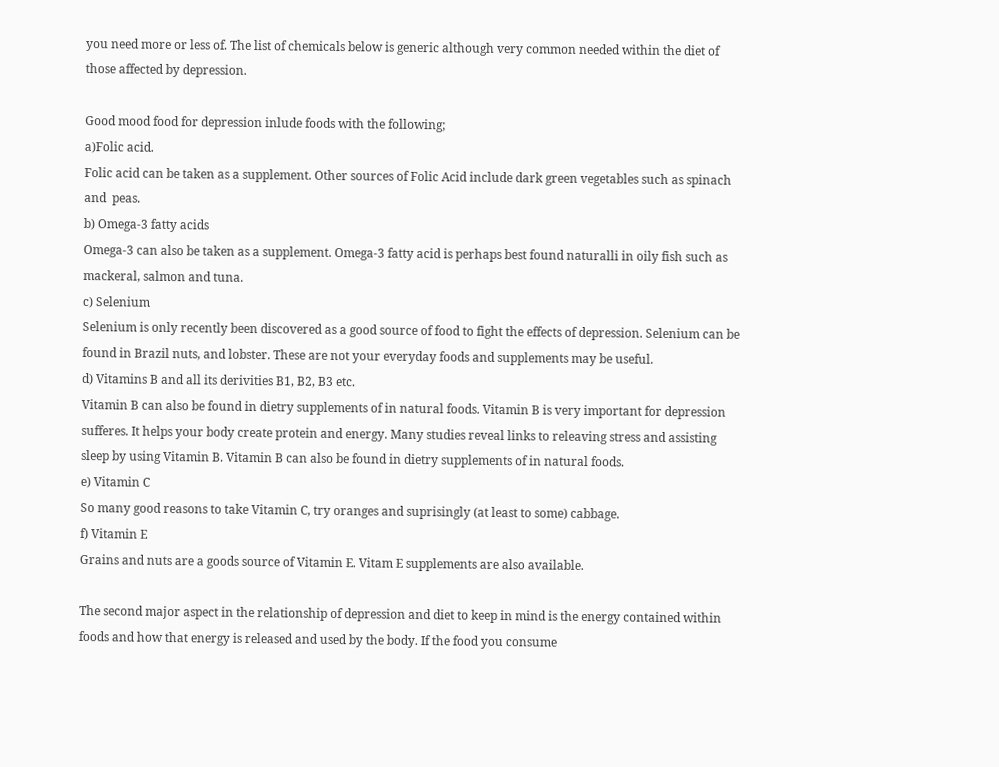you need more or less of. The list of chemicals below is generic although very common needed within the diet of those affected by depression.

Good mood food for depression inlude foods with the following;
a)Folic acid.
Folic acid can be taken as a supplement. Other sources of Folic Acid include dark green vegetables such as spinach and  peas.
b) Omega-3 fatty acids
Omega-3 can also be taken as a supplement. Omega-3 fatty acid is perhaps best found naturalli in oily fish such as mackeral, salmon and tuna.
c) Selenium
Selenium is only recently been discovered as a good source of food to fight the effects of depression. Selenium can be found in Brazil nuts, and lobster. These are not your everyday foods and supplements may be useful.
d) Vitamins B and all its derivities B1, B2, B3 etc.
Vitamin B can also be found in dietry supplements of in natural foods. Vitamin B is very important for depression sufferes. It helps your body create protein and energy. Many studies reveal links to releaving stress and assisting sleep by using Vitamin B. Vitamin B can also be found in dietry supplements of in natural foods.
e) Vitamin C
So many good reasons to take Vitamin C, try oranges and suprisingly (at least to some) cabbage.
f) Vitamin E
Grains and nuts are a goods source of Vitamin E. Vitam E supplements are also available.

The second major aspect in the relationship of depression and diet to keep in mind is the energy contained within foods and how that energy is released and used by the body. If the food you consume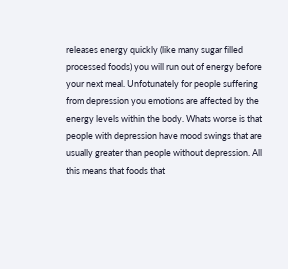releases energy quickly (like many sugar filled processed foods) you will run out of energy before your next meal. Unfotunately for people suffering from depression you emotions are affected by the energy levels within the body. Whats worse is that people with depression have mood swings that are usually greater than people without depression. All this means that foods that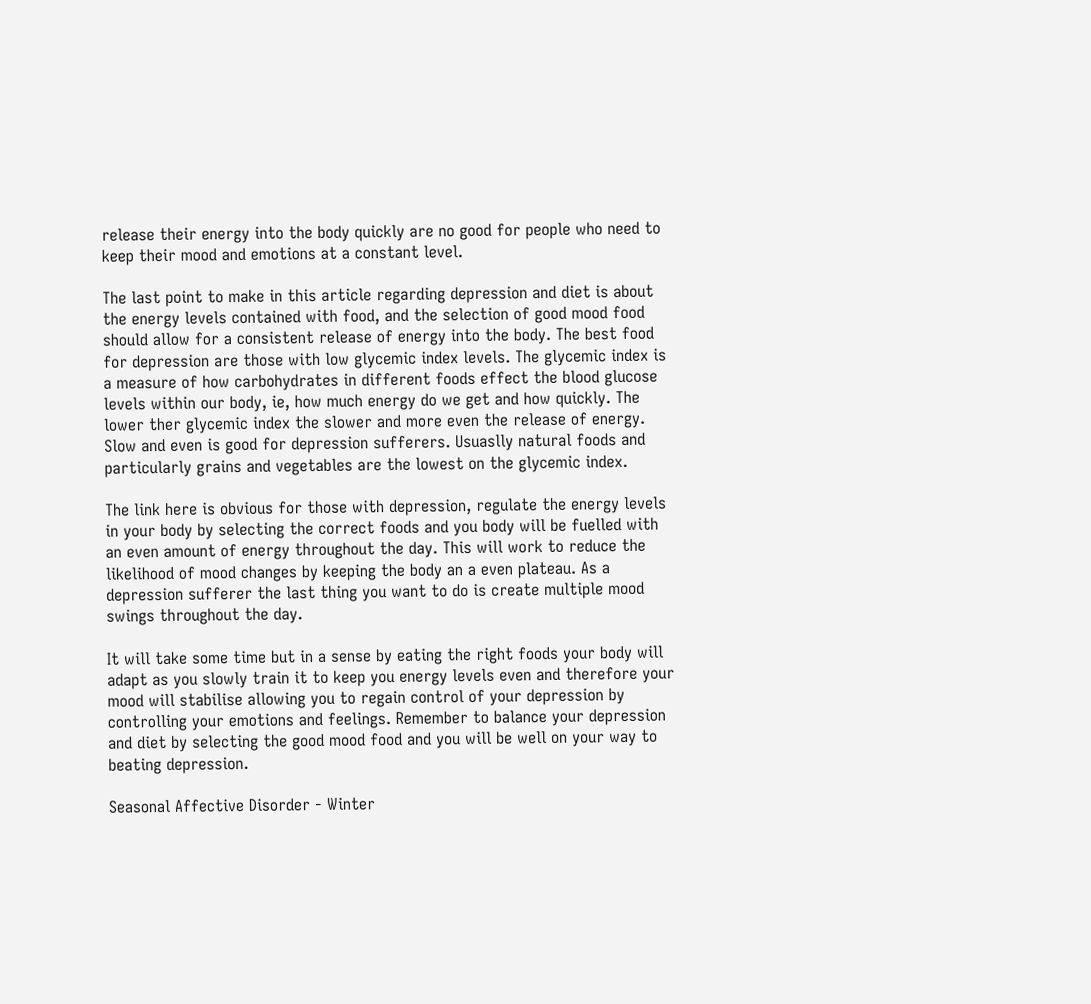release their energy into the body quickly are no good for people who need to keep their mood and emotions at a constant level.

The last point to make in this article regarding depression and diet is about the energy levels contained with food, and the selection of good mood food should allow for a consistent release of energy into the body. The best food for depression are those with low glycemic index levels. The glycemic index is a measure of how carbohydrates in different foods effect the blood glucose levels within our body, ie, how much energy do we get and how quickly. The lower ther glycemic index the slower and more even the release of energy. Slow and even is good for depression sufferers. Usuaslly natural foods and particularly grains and vegetables are the lowest on the glycemic index.

The link here is obvious for those with depression, regulate the energy levels in your body by selecting the correct foods and you body will be fuelled with an even amount of energy throughout the day. This will work to reduce the likelihood of mood changes by keeping the body an a even plateau. As a depression sufferer the last thing you want to do is create multiple mood swings throughout the day.

It will take some time but in a sense by eating the right foods your body will adapt as you slowly train it to keep you energy levels even and therefore your mood will stabilise allowing you to regain control of your depression by controlling your emotions and feelings. Remember to balance your depression and diet by selecting the good mood food and you will be well on your way to beating depression.

Seasonal Affective Disorder - Winter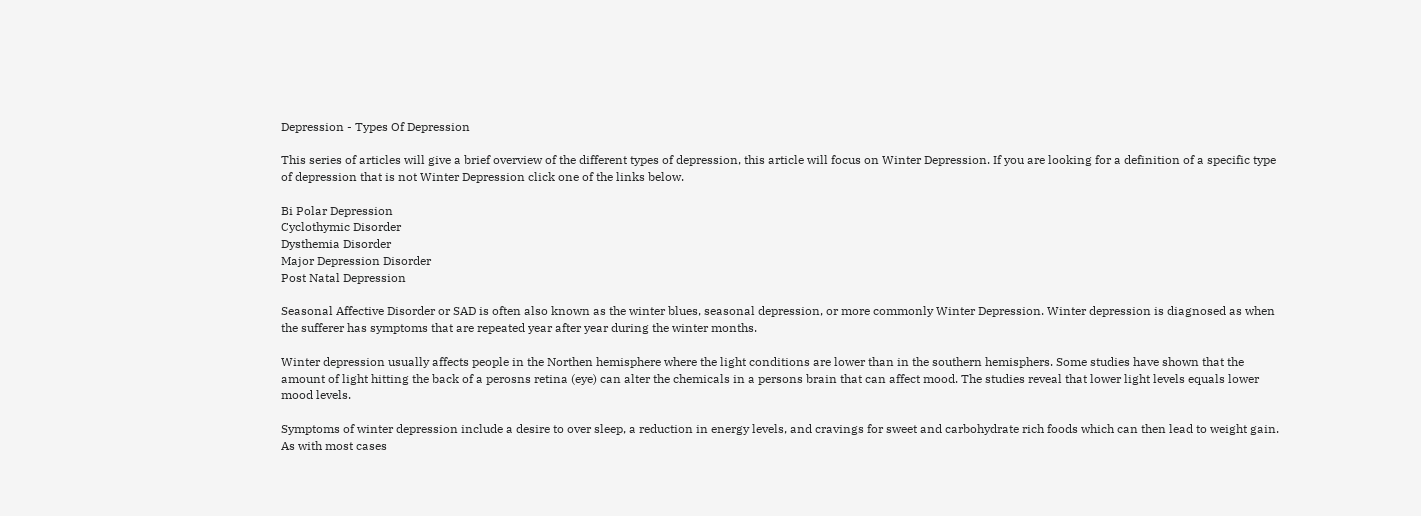Depression - Types Of Depression

This series of articles will give a brief overview of the different types of depression, this article will focus on Winter Depression. If you are looking for a definition of a specific type of depression that is not Winter Depression click one of the links below.

Bi Polar Depression
Cyclothymic Disorder
Dysthemia Disorder
Major Depression Disorder
Post Natal Depression

Seasonal Affective Disorder or SAD is often also known as the winter blues, seasonal depression, or more commonly Winter Depression. Winter depression is diagnosed as when the sufferer has symptoms that are repeated year after year during the winter months.

Winter depression usually affects people in the Northen hemisphere where the light conditions are lower than in the southern hemisphers. Some studies have shown that the amount of light hitting the back of a perosns retina (eye) can alter the chemicals in a persons brain that can affect mood. The studies reveal that lower light levels equals lower mood levels.

Symptoms of winter depression include a desire to over sleep, a reduction in energy levels, and cravings for sweet and carbohydrate rich foods which can then lead to weight gain. As with most cases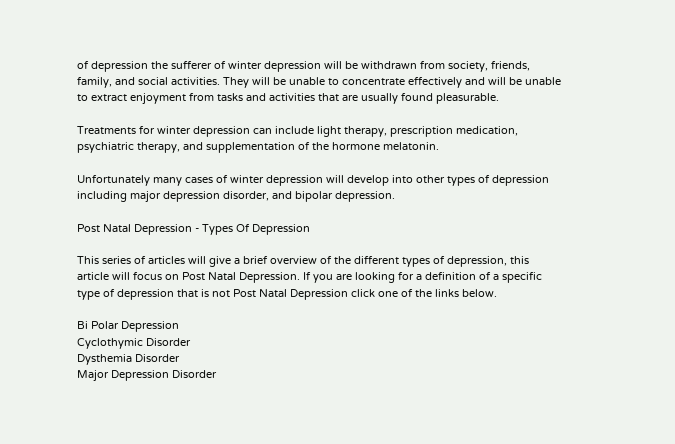of depression the sufferer of winter depression will be withdrawn from society, friends, family, and social activities. They will be unable to concentrate effectively and will be unable to extract enjoyment from tasks and activities that are usually found pleasurable.

Treatments for winter depression can include light therapy, prescription medication, psychiatric therapy, and supplementation of the hormone melatonin.

Unfortunately many cases of winter depression will develop into other types of depression including major depression disorder, and bipolar depression.

Post Natal Depression - Types Of Depression

This series of articles will give a brief overview of the different types of depression, this article will focus on Post Natal Depression. If you are looking for a definition of a specific type of depression that is not Post Natal Depression click one of the links below.

Bi Polar Depression
Cyclothymic Disorder
Dysthemia Disorder
Major Depression Disorder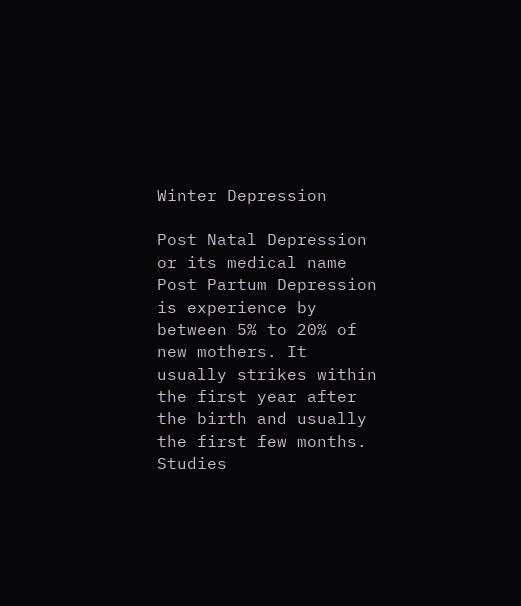Winter Depression

Post Natal Depression or its medical name Post Partum Depression is experience by between 5% to 20% of new mothers. It usually strikes within the first year after the birth and usually the first few months. Studies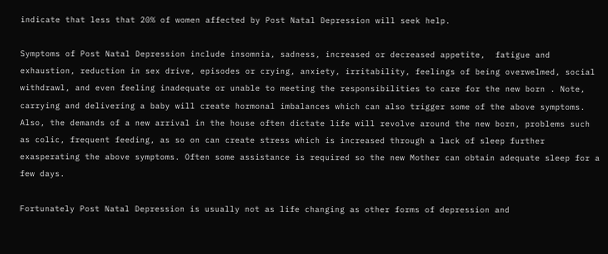indicate that less that 20% of women affected by Post Natal Depression will seek help.

Symptoms of Post Natal Depression include insomnia, sadness, increased or decreased appetite,  fatigue and exhaustion, reduction in sex drive, episodes or crying, anxiety, irritability, feelings of being overwelmed, social withdrawl, and even feeling inadequate or unable to meeting the responsibilities to care for the new born . Note, carrying and delivering a baby will create hormonal imbalances which can also trigger some of the above symptoms. Also, the demands of a new arrival in the house often dictate life will revolve around the new born, problems such as colic, frequent feeding, as so on can create stress which is increased through a lack of sleep further exasperating the above symptoms. Often some assistance is required so the new Mother can obtain adequate sleep for a few days.

Fortunately Post Natal Depression is usually not as life changing as other forms of depression and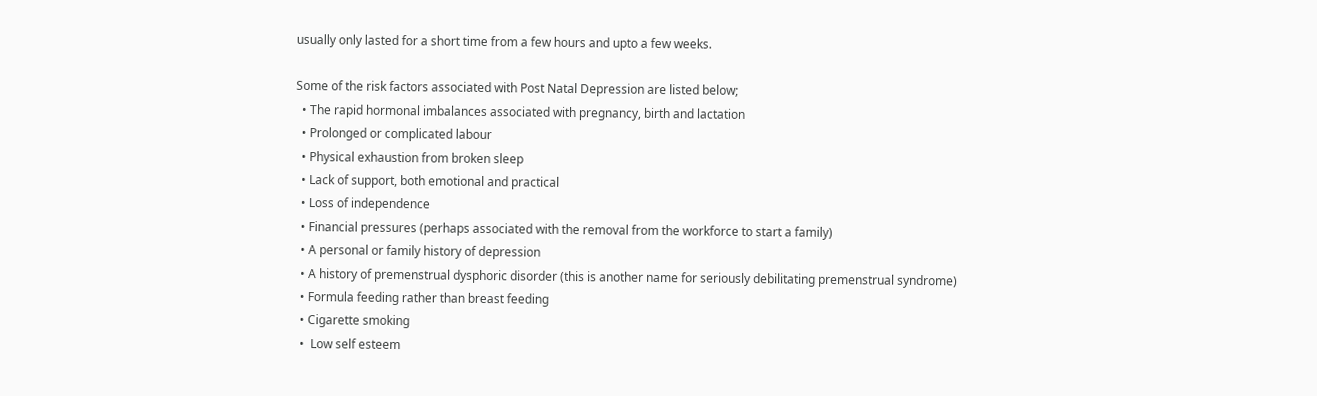usually only lasted for a short time from a few hours and upto a few weeks.

Some of the risk factors associated with Post Natal Depression are listed below;
  • The rapid hormonal imbalances associated with pregnancy, birth and lactation
  • Prolonged or complicated labour
  • Physical exhaustion from broken sleep
  • Lack of support, both emotional and practical
  • Loss of independence
  • Financial pressures (perhaps associated with the removal from the workforce to start a family)
  • A personal or family history of depression
  • A history of premenstrual dysphoric disorder (this is another name for seriously debilitating premenstrual syndrome)
  • Formula feeding rather than breast feeding
  • Cigarette smoking
  •  Low self esteem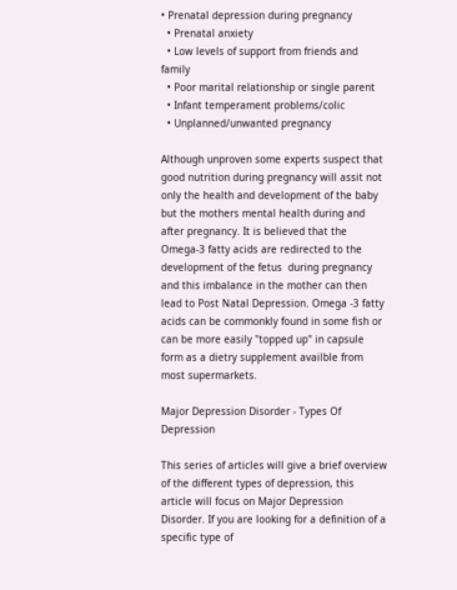• Prenatal depression during pregnancy
  • Prenatal anxiety
  • Low levels of support from friends and family
  • Poor marital relationship or single parent
  • Infant temperament problems/colic
  • Unplanned/unwanted pregnancy

Although unproven some experts suspect that good nutrition during pregnancy will assit not only the health and development of the baby but the mothers mental health during and after pregnancy. It is believed that the Omega-3 fatty acids are redirected to the development of the fetus  during pregnancy and this imbalance in the mother can then lead to Post Natal Depression. Omega -3 fatty acids can be commonkly found in some fish or can be more easily "topped up" in capsule form as a dietry supplement availble from most supermarkets.

Major Depression Disorder - Types Of Depression

This series of articles will give a brief overview of the different types of depression, this article will focus on Major Depression Disorder. If you are looking for a definition of a specific type of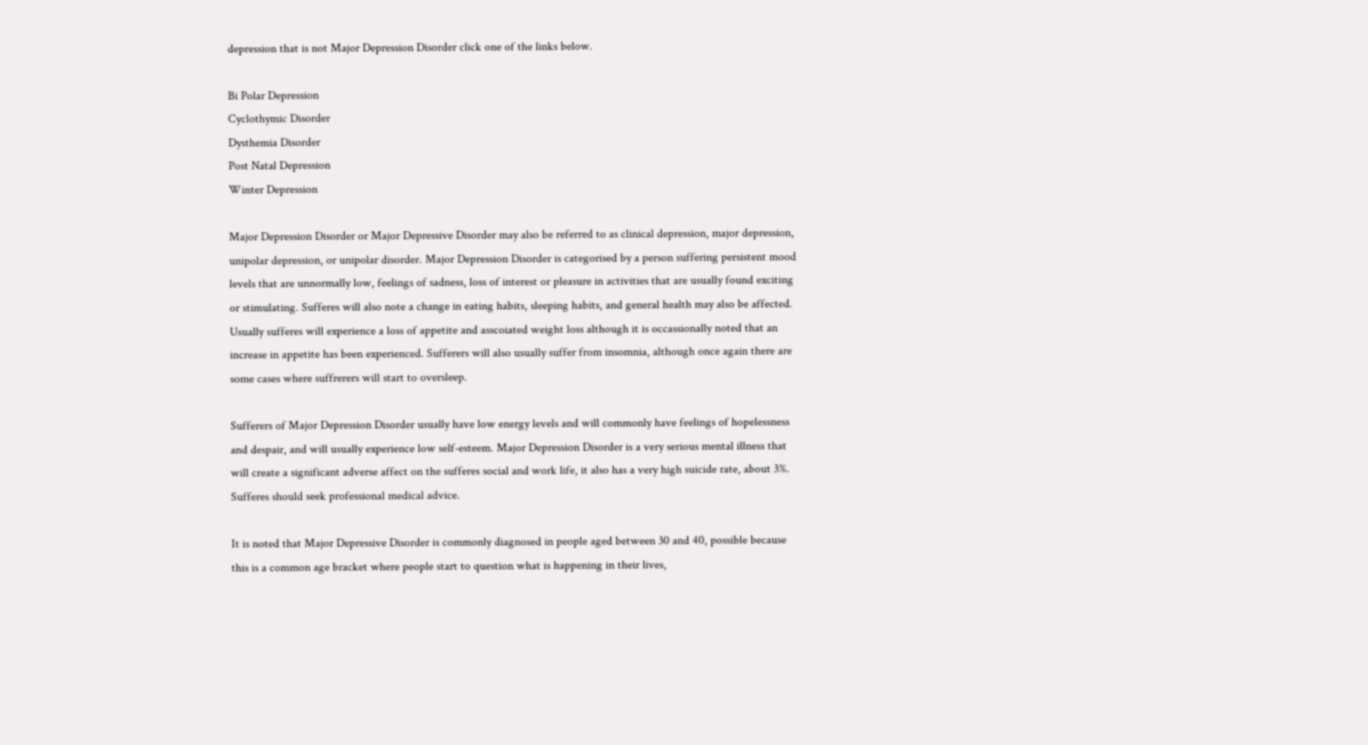depression that is not Major Depression Disorder click one of the links below.

Bi Polar Depression
Cyclothymic Disorder
Dysthemia Disorder
Post Natal Depression
Winter Depression

Major Depression Disorder or Major Depressive Disorder may also be referred to as clinical depression, major depression, unipolar depression, or unipolar disorder. Major Depression Disorder is categorised by a person suffering persistent mood levels that are unnormally low, feelings of sadness, loss of interest or pleasure in activities that are usually found exciting or stimulating. Sufferes will also note a change in eating habits, sleeping habits, and general health may also be affected. Usually sufferes will experience a loss of appetite and asscoiated weight loss although it is occassionally noted that an increase in appetite has been experienced. Sufferers will also usually suffer from insomnia, although once again there are some cases where suffrerers will start to oversleep.

Sufferers of Major Depression Disorder usually have low energy levels and will commonly have feelings of hopelessness and despair, and will usually experience low self-esteem. Major Depression Disorder is a very serious mental illness that will create a significant adverse affect on the sufferes social and work life, it also has a very high suicide rate, about 3%. Sufferes should seek professional medical advice.

It is noted that Major Depressive Disorder is commonly diagnosed in people aged between 30 and 40, possible because this is a common age bracket where people start to question what is happening in their lives,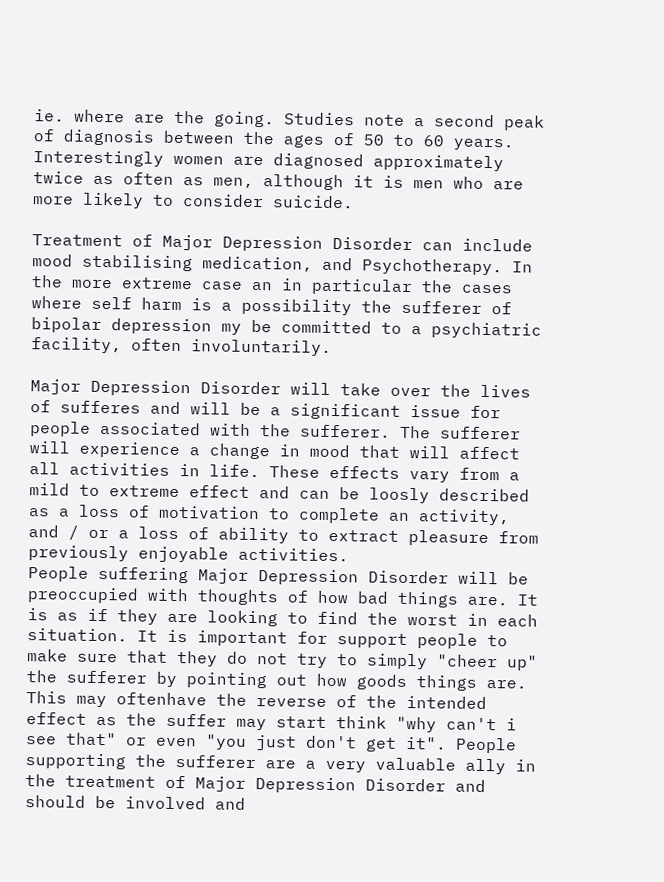ie. where are the going. Studies note a second peak of diagnosis between the ages of 50 to 60 years. Interestingly women are diagnosed approximately twice as often as men, although it is men who are more likely to consider suicide.

Treatment of Major Depression Disorder can include mood stabilising medication, and Psychotherapy. In the more extreme case an in particular the cases where self harm is a possibility the sufferer of bipolar depression my be committed to a psychiatric facility, often involuntarily.

Major Depression Disorder will take over the lives of sufferes and will be a significant issue for people associated with the sufferer. The sufferer will experience a change in mood that will affect all activities in life. These effects vary from a mild to extreme effect and can be loosly described as a loss of motivation to complete an activity, and / or a loss of ability to extract pleasure from previously enjoyable activities.
People suffering Major Depression Disorder will be preoccupied with thoughts of how bad things are. It is as if they are looking to find the worst in each situation. It is important for support people to make sure that they do not try to simply "cheer up" the sufferer by pointing out how goods things are.  This may oftenhave the reverse of the intended effect as the suffer may start think "why can't i see that" or even "you just don't get it". People supporting the sufferer are a very valuable ally in the treatment of Major Depression Disorder and should be involved and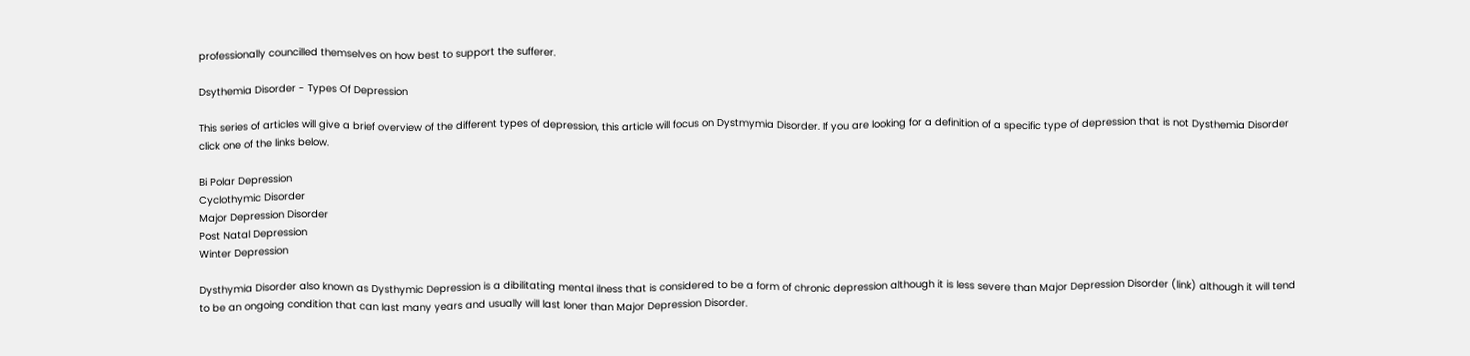professionally councilled themselves on how best to support the sufferer.

Dsythemia Disorder - Types Of Depression

This series of articles will give a brief overview of the different types of depression, this article will focus on Dystmymia Disorder. If you are looking for a definition of a specific type of depression that is not Dysthemia Disorder click one of the links below.

Bi Polar Depression
Cyclothymic Disorder
Major Depression Disorder
Post Natal Depression
Winter Depression

Dysthymia Disorder also known as Dysthymic Depression is a dibilitating mental ilness that is considered to be a form of chronic depression although it is less severe than Major Depression Disorder (link) although it will tend to be an ongoing condition that can last many years and usually will last loner than Major Depression Disorder.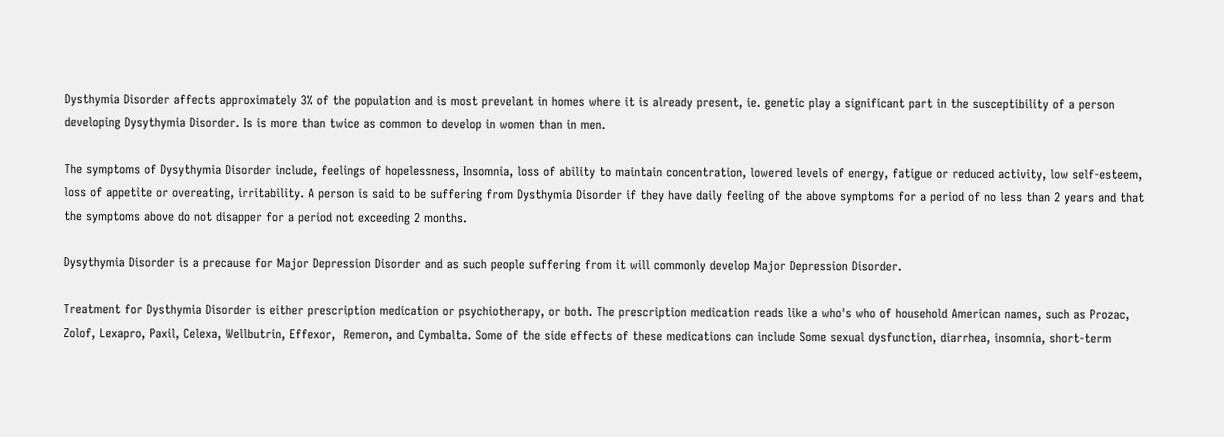Dysthymia Disorder affects approximately 3% of the population and is most prevelant in homes where it is already present, ie. genetic play a significant part in the susceptibility of a person developing Dysythymia Disorder. Is is more than twice as common to develop in women than in men.

The symptoms of Dysythymia Disorder include, feelings of hopelessness, Insomnia, loss of ability to maintain concentration, lowered levels of energy, fatigue or reduced activity, low self-esteem, loss of appetite or overeating, irritability. A person is said to be suffering from Dysthymia Disorder if they have daily feeling of the above symptoms for a period of no less than 2 years and that the symptoms above do not disapper for a period not exceeding 2 months.

Dysythymia Disorder is a precause for Major Depression Disorder and as such people suffering from it will commonly develop Major Depression Disorder.

Treatment for Dysthymia Disorder is either prescription medication or psychiotherapy, or both. The prescription medication reads like a who's who of household American names, such as Prozac,  Zolof, Lexapro, Paxil, Celexa, Wellbutrin, Effexor,  Remeron, and Cymbalta. Some of the side effects of these medications can include Some sexual dysfunction, diarrhea, insomnia, short-term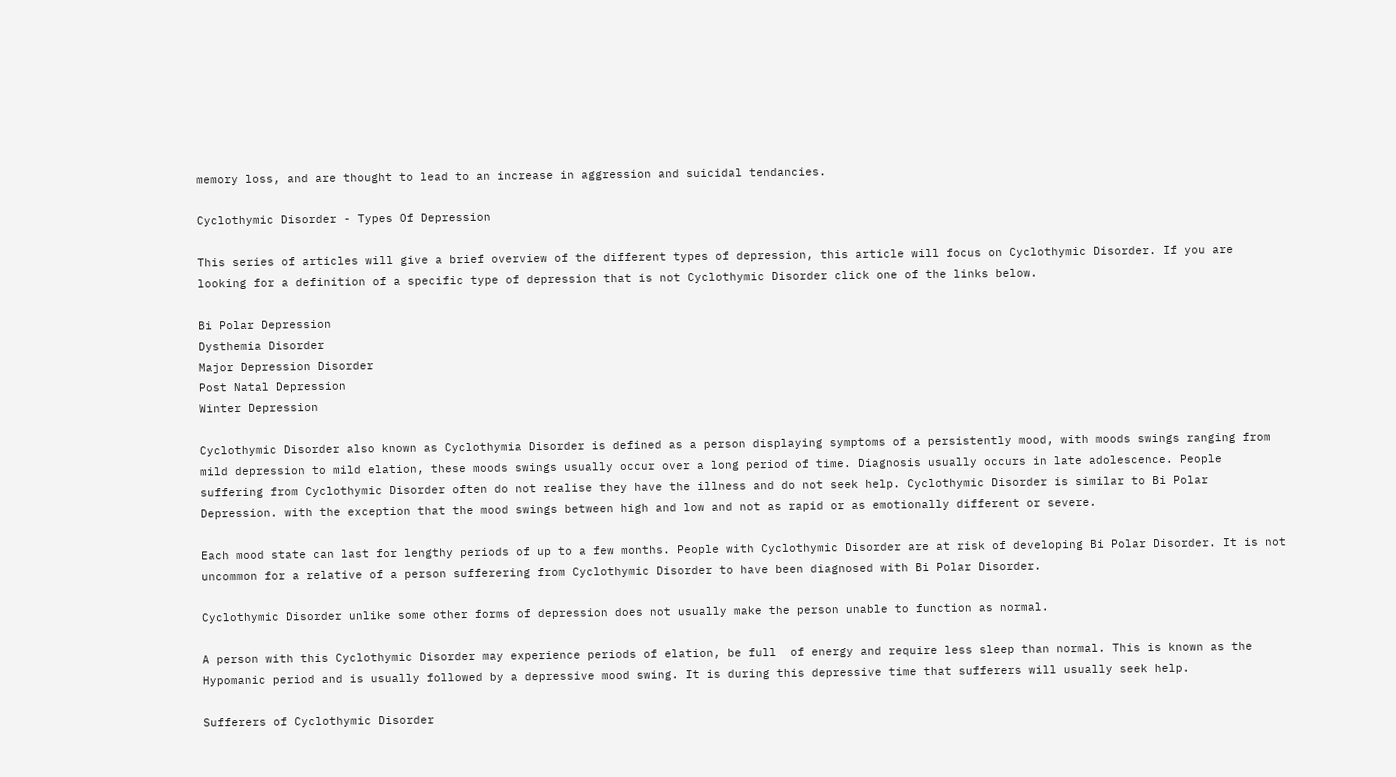memory loss, and are thought to lead to an increase in aggression and suicidal tendancies.

Cyclothymic Disorder - Types Of Depression

This series of articles will give a brief overview of the different types of depression, this article will focus on Cyclothymic Disorder. If you are looking for a definition of a specific type of depression that is not Cyclothymic Disorder click one of the links below.

Bi Polar Depression
Dysthemia Disorder
Major Depression Disorder
Post Natal Depression
Winter Depression

Cyclothymic Disorder also known as Cyclothymia Disorder is defined as a person displaying symptoms of a persistently mood, with moods swings ranging from mild depression to mild elation, these moods swings usually occur over a long period of time. Diagnosis usually occurs in late adolescence. People suffering from Cyclothymic Disorder often do not realise they have the illness and do not seek help. Cyclothymic Disorder is similar to Bi Polar Depression. with the exception that the mood swings between high and low and not as rapid or as emotionally different or severe.

Each mood state can last for lengthy periods of up to a few months. People with Cyclothymic Disorder are at risk of developing Bi Polar Disorder. It is not uncommon for a relative of a person sufferering from Cyclothymic Disorder to have been diagnosed with Bi Polar Disorder.

Cyclothymic Disorder unlike some other forms of depression does not usually make the person unable to function as normal.

A person with this Cyclothymic Disorder may experience periods of elation, be full  of energy and require less sleep than normal. This is known as the Hypomanic period and is usually followed by a depressive mood swing. It is during this depressive time that sufferers will usually seek help.

Sufferers of Cyclothymic Disorder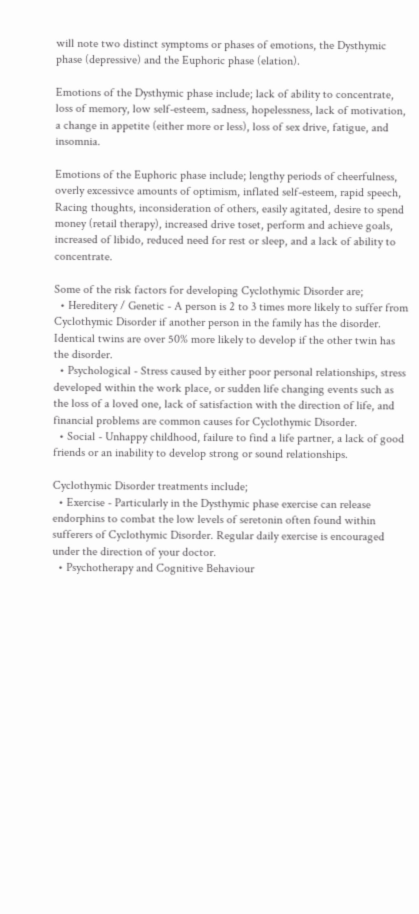will note two distinct symptoms or phases of emotions, the Dysthymic phase (depressive) and the Euphoric phase (elation).

Emotions of the Dysthymic phase include; lack of ability to concentrate, loss of memory, low self-esteem, sadness, hopelessness, lack of motivation, a change in appetite (either more or less), loss of sex drive, fatigue, and insomnia.

Emotions of the Euphoric phase include; lengthy periods of cheerfulness, overly excessivce amounts of optimism, inflated self-esteem, rapid speech, Racing thoughts, inconsideration of others, easily agitated, desire to spend money (retail therapy), increased drive toset, perform and achieve goals, increased of libido, reduced need for rest or sleep, and a lack of ability to concentrate.

Some of the risk factors for developing Cyclothymic Disorder are;
  • Hereditery / Genetic - A person is 2 to 3 times more likely to suffer from Cyclothymic Disorder if another person in the family has the disorder. Identical twins are over 50% more likely to develop if the other twin has the disorder.
  • Psychological - Stress caused by either poor personal relationships, stress developed within the work place, or sudden life changing events such as the loss of a loved one, lack of satisfaction with the direction of life, and financial problems are common causes for Cyclothymic Disorder.
  • Social - Unhappy childhood, failure to find a life partner, a lack of good friends or an inability to develop strong or sound relationships.

Cyclothymic Disorder treatments include;
  • Exercise - Particularly in the Dysthymic phase exercise can release endorphins to combat the low levels of seretonin often found within sufferers of Cyclothymic Disorder. Regular daily exercise is encouraged under the direction of your doctor.
  • Psychotherapy and Cognitive Behaviour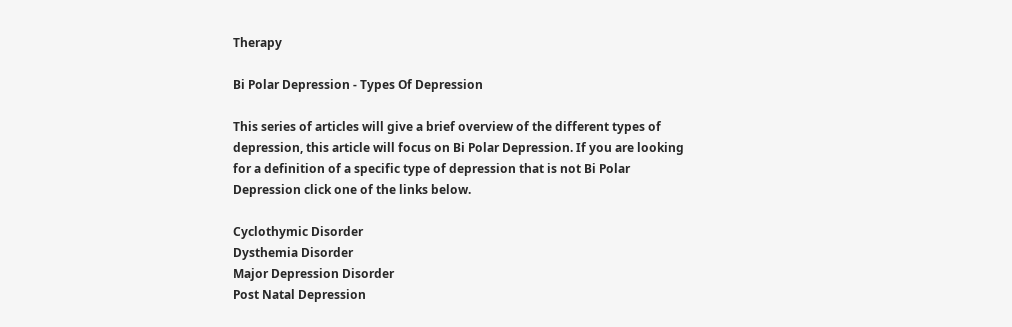Therapy

Bi Polar Depression - Types Of Depression

This series of articles will give a brief overview of the different types of depression, this article will focus on Bi Polar Depression. If you are looking for a definition of a specific type of depression that is not Bi Polar Depression click one of the links below.

Cyclothymic Disorder
Dysthemia Disorder
Major Depression Disorder
Post Natal Depression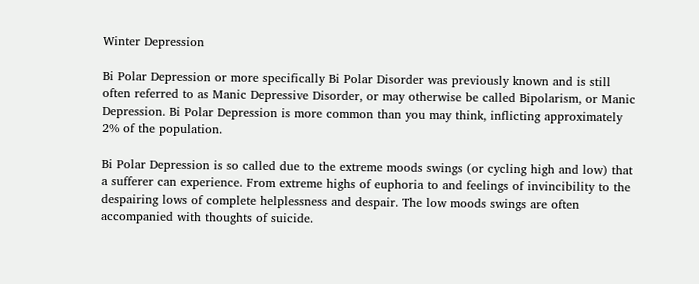Winter Depression

Bi Polar Depression or more specifically Bi Polar Disorder was previously known and is still often referred to as Manic Depressive Disorder, or may otherwise be called Bipolarism, or Manic Depression. Bi Polar Depression is more common than you may think, inflicting approximately 2% of the population.

Bi Polar Depression is so called due to the extreme moods swings (or cycling high and low) that a sufferer can experience. From extreme highs of euphoria to and feelings of invincibility to the despairing lows of complete helplessness and despair. The low moods swings are often accompanied with thoughts of suicide.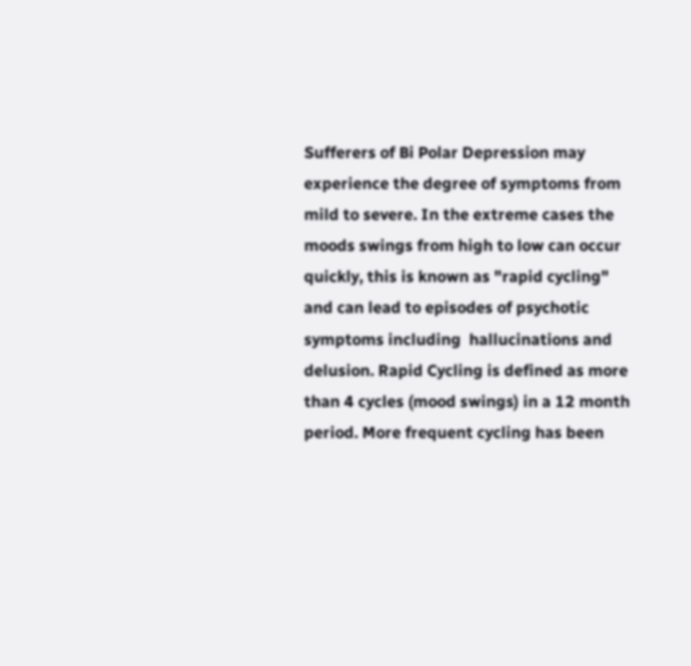Sufferers of Bi Polar Depression may experience the degree of symptoms from mild to severe. In the extreme cases the moods swings from high to low can occur quickly, this is known as "rapid cycling" and can lead to episodes of psychotic symptoms including  hallucinations and delusion. Rapid Cycling is defined as more than 4 cycles (mood swings) in a 12 month period. More frequent cycling has been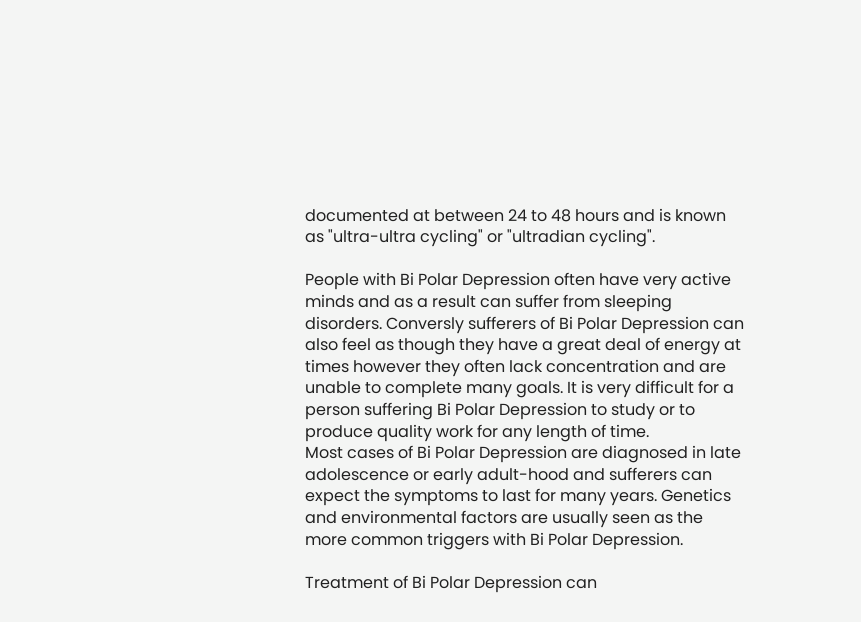documented at between 24 to 48 hours and is known as "ultra-ultra cycling" or "ultradian cycling".

People with Bi Polar Depression often have very active minds and as a result can suffer from sleeping disorders. Conversly sufferers of Bi Polar Depression can also feel as though they have a great deal of energy at times however they often lack concentration and are unable to complete many goals. It is very difficult for a person suffering Bi Polar Depression to study or to produce quality work for any length of time.
Most cases of Bi Polar Depression are diagnosed in late adolescence or early adult-hood and sufferers can expect the symptoms to last for many years. Genetics and environmental factors are usually seen as the more common triggers with Bi Polar Depression.

Treatment of Bi Polar Depression can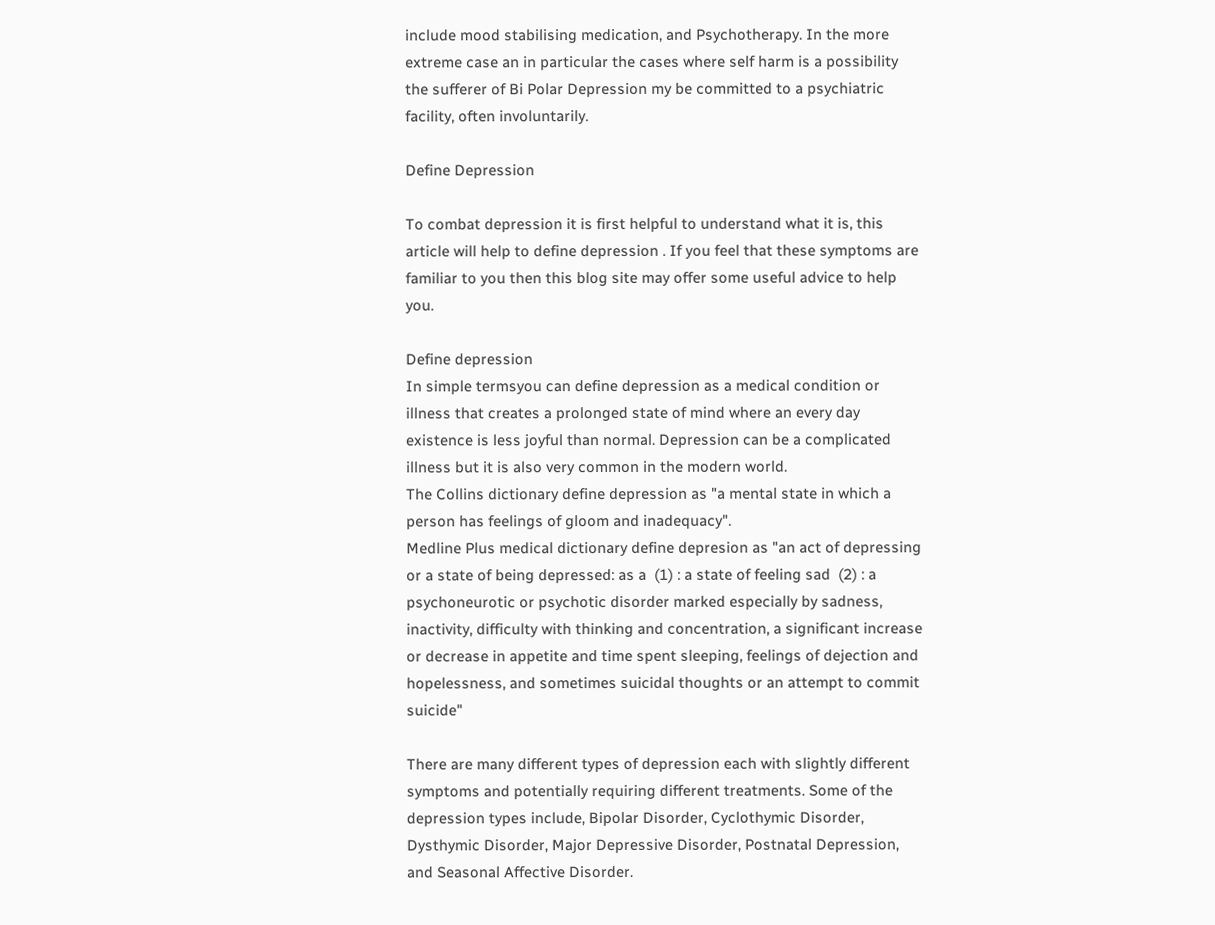include mood stabilising medication, and Psychotherapy. In the more extreme case an in particular the cases where self harm is a possibility the sufferer of Bi Polar Depression my be committed to a psychiatric facility, often involuntarily.

Define Depression

To combat depression it is first helpful to understand what it is, this article will help to define depression . If you feel that these symptoms are familiar to you then this blog site may offer some useful advice to help you.

Define depression
In simple termsyou can define depression as a medical condition or illness that creates a prolonged state of mind where an every day existence is less joyful than normal. Depression can be a complicated illness but it is also very common in the modern world.
The Collins dictionary define depression as "a mental state in which a person has feelings of gloom and inadequacy".
Medline Plus medical dictionary define depresion as "an act of depressing or a state of being depressed: as a  (1) : a state of feeling sad  (2) : a psychoneurotic or psychotic disorder marked especially by sadness, inactivity, difficulty with thinking and concentration, a significant increase or decrease in appetite and time spent sleeping, feelings of dejection and hopelessness, and sometimes suicidal thoughts or an attempt to commit suicide"

There are many different types of depression each with slightly different symptoms and potentially requiring different treatments. Some of the depression types include, Bipolar Disorder, Cyclothymic Disorder, Dysthymic Disorder, Major Depressive Disorder, Postnatal Depression, and Seasonal Affective Disorder.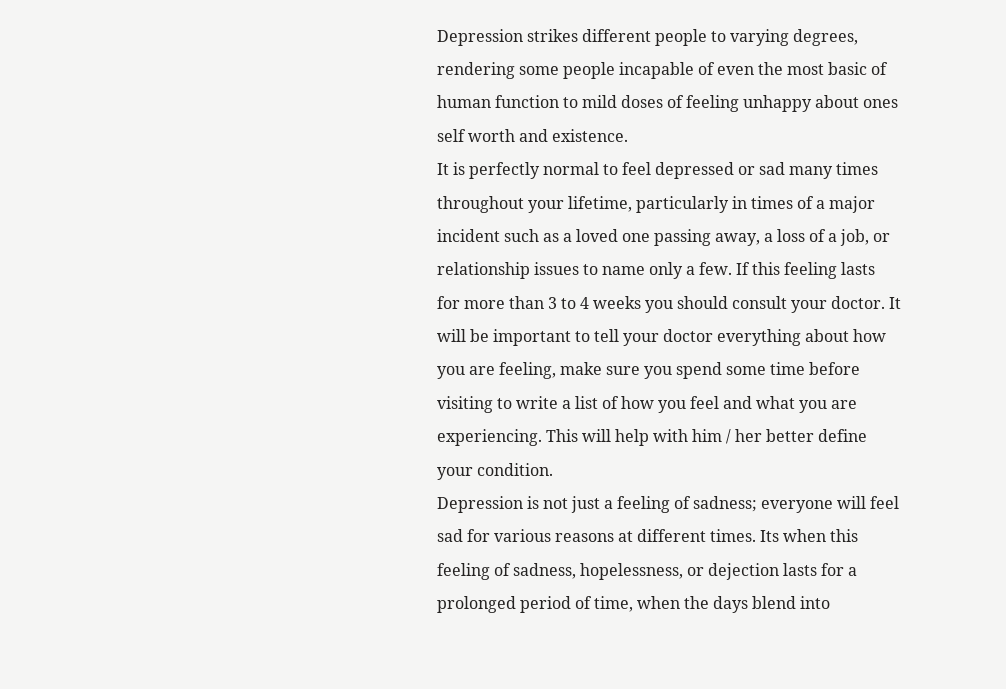Depression strikes different people to varying degrees, rendering some people incapable of even the most basic of human function to mild doses of feeling unhappy about ones self worth and existence.
It is perfectly normal to feel depressed or sad many times throughout your lifetime, particularly in times of a major incident such as a loved one passing away, a loss of a job, or relationship issues to name only a few. If this feeling lasts for more than 3 to 4 weeks you should consult your doctor. It will be important to tell your doctor everything about how you are feeling, make sure you spend some time before visiting to write a list of how you feel and what you are experiencing. This will help with him / her better define your condition.
Depression is not just a feeling of sadness; everyone will feel sad for various reasons at different times. Its when this feeling of sadness, hopelessness, or dejection lasts for a prolonged period of time, when the days blend into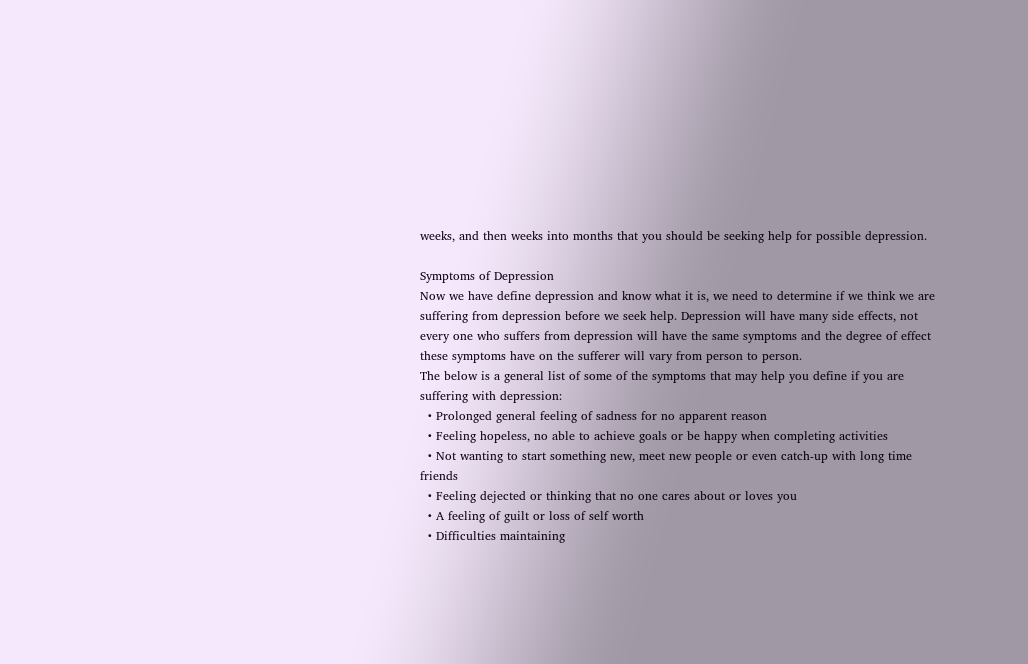weeks, and then weeks into months that you should be seeking help for possible depression.

Symptoms of Depression
Now we have define depression and know what it is, we need to determine if we think we are suffering from depression before we seek help. Depression will have many side effects, not every one who suffers from depression will have the same symptoms and the degree of effect these symptoms have on the sufferer will vary from person to person.
The below is a general list of some of the symptoms that may help you define if you are suffering with depression:
  • Prolonged general feeling of sadness for no apparent reason
  • Feeling hopeless, no able to achieve goals or be happy when completing activities
  • Not wanting to start something new, meet new people or even catch-up with long time friends
  • Feeling dejected or thinking that no one cares about or loves you
  • A feeling of guilt or loss of self worth
  • Difficulties maintaining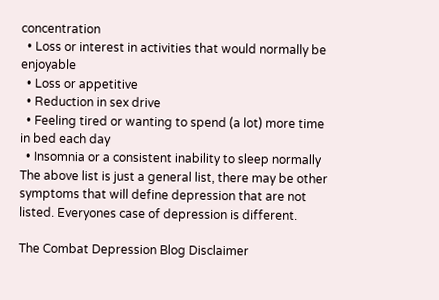concentration
  • Loss or interest in activities that would normally be enjoyable
  • Loss or appetitive
  • Reduction in sex drive
  • Feeling tired or wanting to spend (a lot) more time in bed each day
  • Insomnia or a consistent inability to sleep normally
The above list is just a general list, there may be other symptoms that will define depression that are not listed. Everyones case of depression is different.

The Combat Depression Blog Disclaimer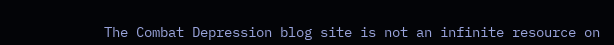The Combat Depression blog site is not an infinite resource on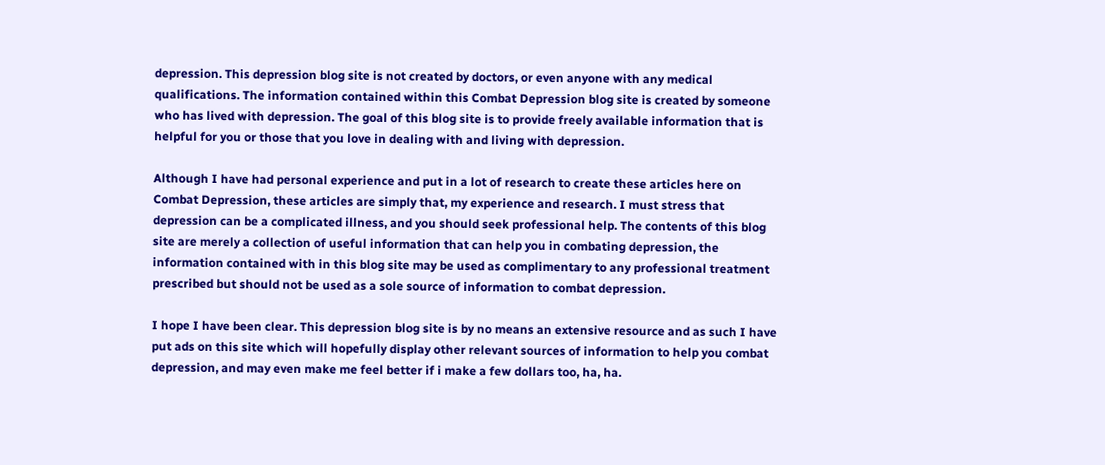depression. This depression blog site is not created by doctors, or even anyone with any medical qualifications. The information contained within this Combat Depression blog site is created by someone who has lived with depression. The goal of this blog site is to provide freely available information that is helpful for you or those that you love in dealing with and living with depression.

Although I have had personal experience and put in a lot of research to create these articles here on Combat Depression, these articles are simply that, my experience and research. I must stress that depression can be a complicated illness, and you should seek professional help. The contents of this blog site are merely a collection of useful information that can help you in combating depression, the information contained with in this blog site may be used as complimentary to any professional treatment prescribed but should not be used as a sole source of information to combat depression.

I hope I have been clear. This depression blog site is by no means an extensive resource and as such I have put ads on this site which will hopefully display other relevant sources of information to help you combat depression, and may even make me feel better if i make a few dollars too, ha, ha.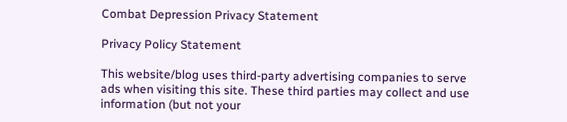Combat Depression Privacy Statement

Privacy Policy Statement

This website/blog uses third-party advertising companies to serve ads when visiting this site. These third parties may collect and use information (but not your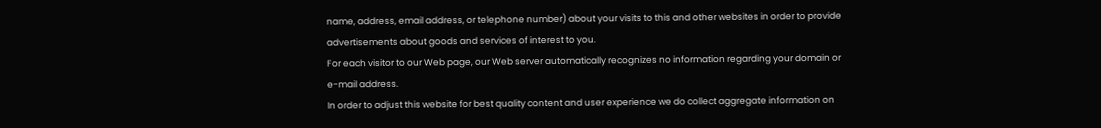name, address, email address, or telephone number) about your visits to this and other websites in order to provide advertisements about goods and services of interest to you.
For each visitor to our Web page, our Web server automatically recognizes no information regarding your domain or e-mail address.
In order to adjust this website for best quality content and user experience we do collect aggregate information on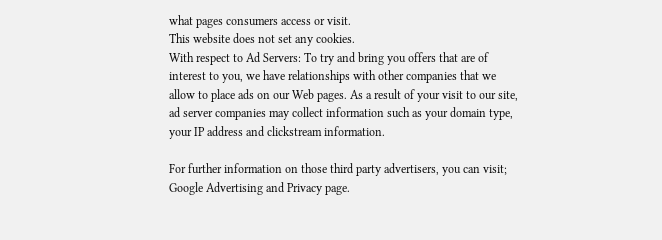what pages consumers access or visit.
This website does not set any cookies.
With respect to Ad Servers: To try and bring you offers that are of interest to you, we have relationships with other companies that we allow to place ads on our Web pages. As a result of your visit to our site, ad server companies may collect information such as your domain type, your IP address and clickstream information.

For further information on those third party advertisers, you can visit;
Google Advertising and Privacy page.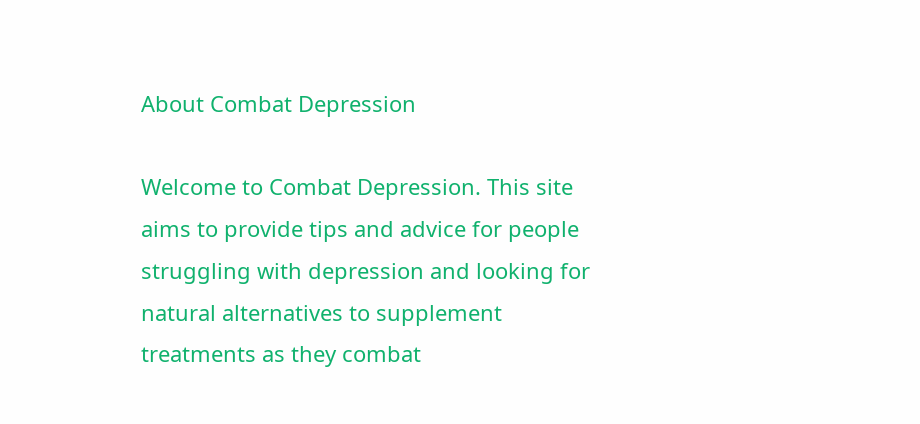About Combat Depression

Welcome to Combat Depression. This site aims to provide tips and advice for people struggling with depression and looking for natural alternatives to supplement treatments as they combat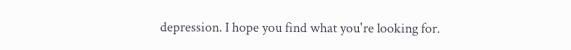depression. I hope you find what you're looking for.